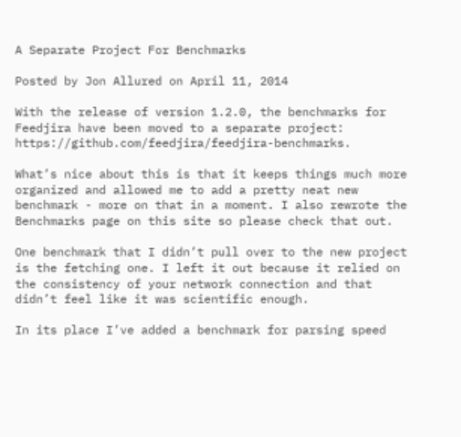A Separate Project For Benchmarks

Posted by Jon Allured on April 11, 2014

With the release of version 1.2.0, the benchmarks for Feedjira have been moved to a separate project: https://github.com/feedjira/feedjira-benchmarks.

What’s nice about this is that it keeps things much more organized and allowed me to add a pretty neat new benchmark - more on that in a moment. I also rewrote the Benchmarks page on this site so please check that out.

One benchmark that I didn’t pull over to the new project is the fetching one. I left it out because it relied on the consistency of your network connection and that didn’t feel like it was scientific enough.

In its place I’ve added a benchmark for parsing speed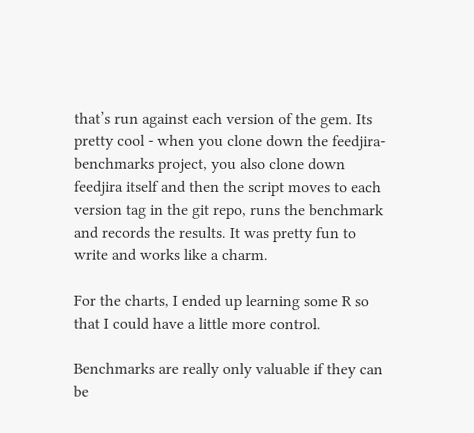that’s run against each version of the gem. Its pretty cool - when you clone down the feedjira-benchmarks project, you also clone down feedjira itself and then the script moves to each version tag in the git repo, runs the benchmark and records the results. It was pretty fun to write and works like a charm.

For the charts, I ended up learning some R so that I could have a little more control.

Benchmarks are really only valuable if they can be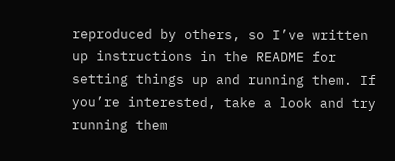reproduced by others, so I’ve written up instructions in the README for setting things up and running them. If you’re interested, take a look and try running them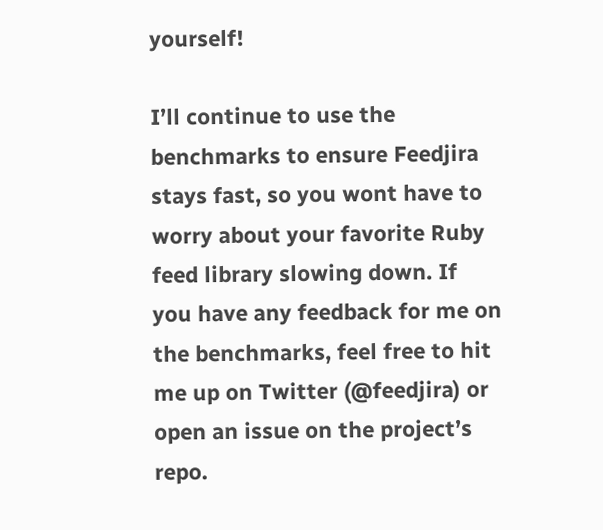yourself!

I’ll continue to use the benchmarks to ensure Feedjira stays fast, so you wont have to worry about your favorite Ruby feed library slowing down. If you have any feedback for me on the benchmarks, feel free to hit me up on Twitter (@feedjira) or open an issue on the project’s repo.